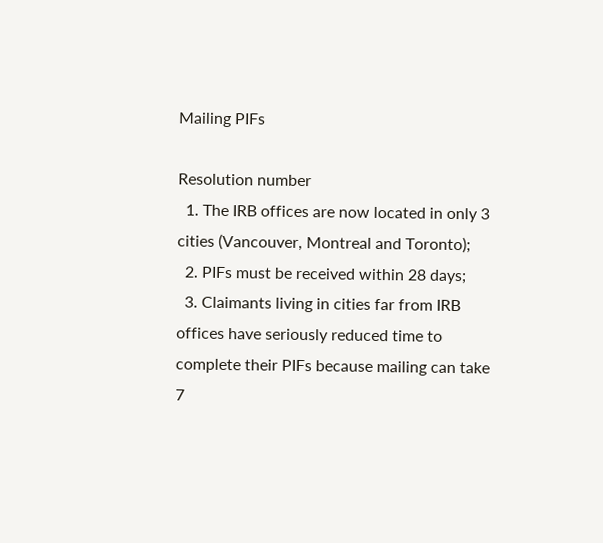Mailing PIFs

Resolution number
  1. The IRB offices are now located in only 3 cities (Vancouver, Montreal and Toronto);
  2. PIFs must be received within 28 days;
  3. Claimants living in cities far from IRB offices have seriously reduced time to complete their PIFs because mailing can take 7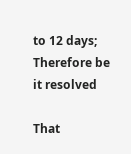to 12 days;
Therefore be it resolved

That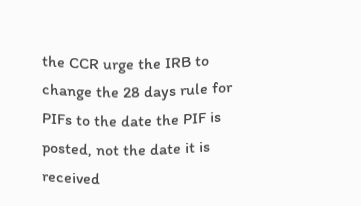the CCR urge the IRB to change the 28 days rule for PIFs to the date the PIF is posted, not the date it is received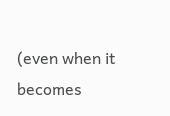(even when it becomes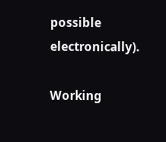possible electronically).

Working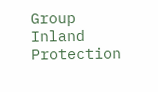Group
Inland Protection